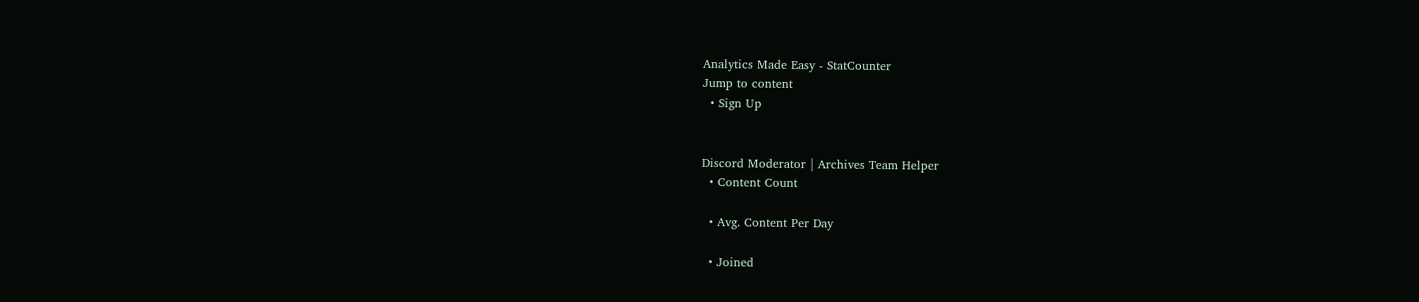Analytics Made Easy - StatCounter
Jump to content
  • Sign Up


Discord Moderator | Archives Team Helper
  • Content Count

  • Avg. Content Per Day

  • Joined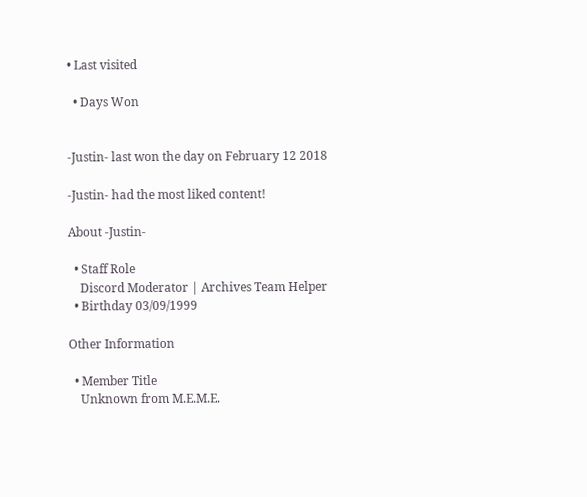• Last visited

  • Days Won


-Justin- last won the day on February 12 2018

-Justin- had the most liked content!

About -Justin-

  • Staff Role
    Discord Moderator | Archives Team Helper
  • Birthday 03/09/1999

Other Information

  • Member Title
    Unknown from M.E.M.E.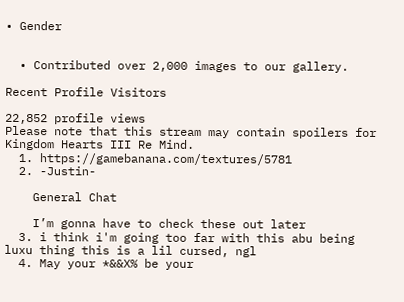• Gender


  • Contributed over 2,000 images to our gallery.

Recent Profile Visitors

22,852 profile views
Please note that this stream may contain spoilers for Kingdom Hearts III Re Mind.
  1. https://gamebanana.com/textures/5781
  2. -Justin-

    General Chat

    I’m gonna have to check these out later
  3. i think i'm going too far with this abu being luxu thing this is a lil cursed, ngl
  4. May your *&&X% be your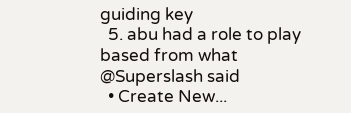guiding key
  5. abu had a role to play based from what @Superslash said
  • Create New...